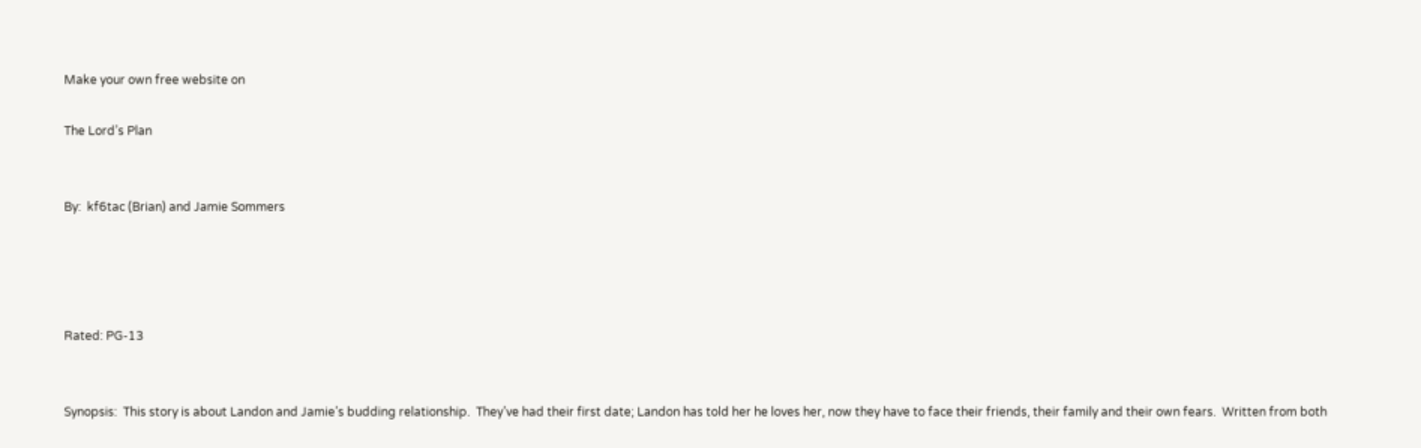Make your own free website on

The Lord’s Plan


By:  kf6tac (Brian) and Jamie Sommers




Rated: PG-13


Synopsis:  This story is about Landon and Jamie’s budding relationship.  They’ve had their first date; Landon has told her he loves her, now they have to face their friends, their family and their own fears.  Written from both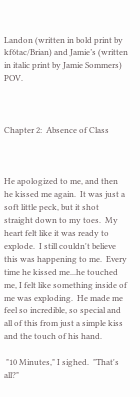Landon (written in bold print by kf6tac/Brian) and Jamie’s (written in italic print by Jamie Sommers) POV.



Chapter 2:  Absence of Class



He apologized to me, and then he kissed me again.  It was just a soft little peck, but it shot straight down to my toes.  My heart felt like it was ready to explode.  I still couldn't believe this was happening to me.  Every time he kissed me...he touched me, I felt like something inside of me was exploding.  He made me feel so incredible, so special and all of this from just a simple kiss and the touch of his hand.

 "10 Minutes," I sighed.  "That's all?"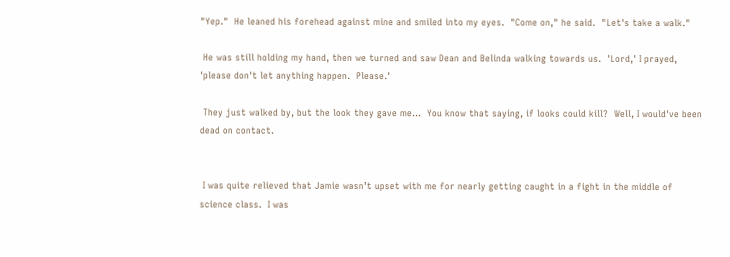"Yep."  He leaned his forehead against mine and smiled into my eyes.  "Come on," he said.  "Let's take a walk."

 He was still holding my hand, then we turned and saw Dean and Belinda walking towards us.  'Lord,' I prayed, 'please don't let anything happen.  Please.'

 They just walked by, but the look they gave me...  You know that saying, if looks could kill?  Well, I would've been dead on contact.


 I was quite relieved that Jamie wasn’t upset with me for nearly getting caught in a fight in the middle of science class.  I was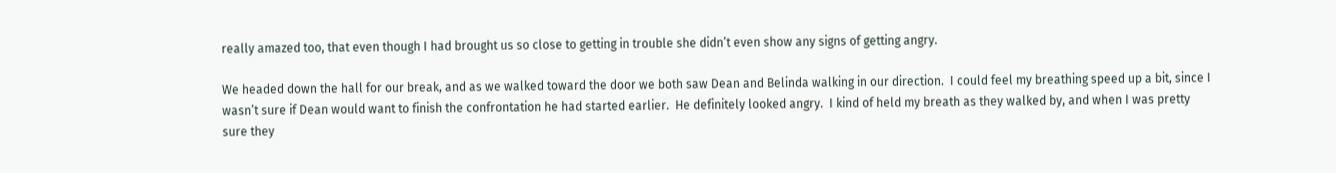really amazed too, that even though I had brought us so close to getting in trouble she didn’t even show any signs of getting angry.

We headed down the hall for our break, and as we walked toward the door we both saw Dean and Belinda walking in our direction.  I could feel my breathing speed up a bit, since I wasn’t sure if Dean would want to finish the confrontation he had started earlier.  He definitely looked angry.  I kind of held my breath as they walked by, and when I was pretty sure they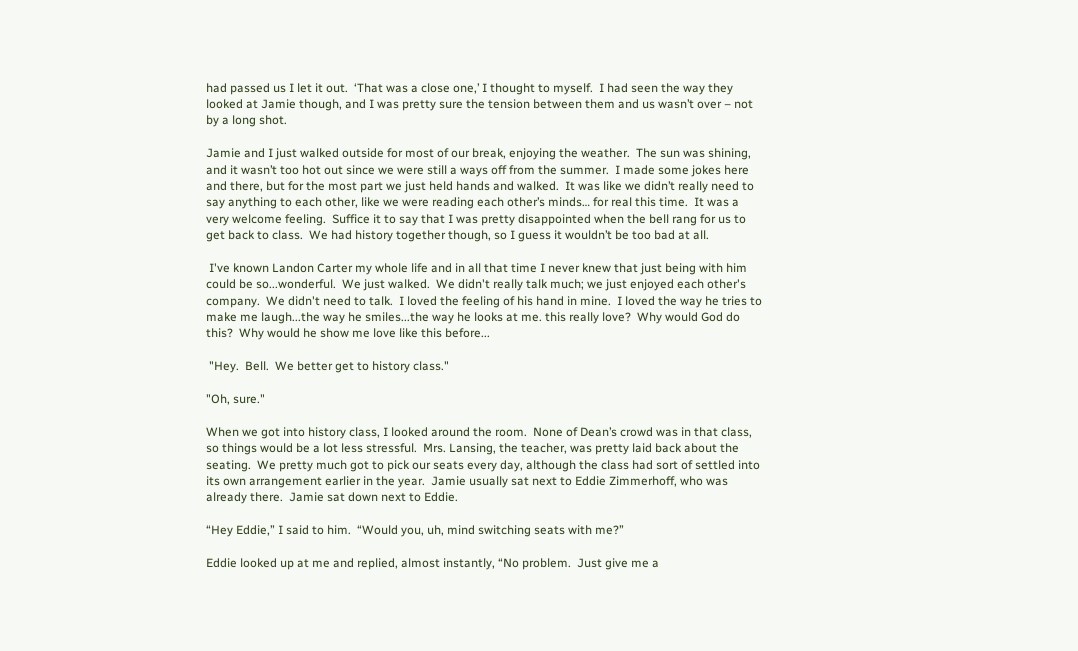had passed us I let it out.  ‘That was a close one,’ I thought to myself.  I had seen the way they looked at Jamie though, and I was pretty sure the tension between them and us wasn’t over – not by a long shot.

Jamie and I just walked outside for most of our break, enjoying the weather.  The sun was shining, and it wasn’t too hot out since we were still a ways off from the summer.  I made some jokes here and there, but for the most part we just held hands and walked.  It was like we didn’t really need to say anything to each other, like we were reading each other’s minds… for real this time.  It was a very welcome feeling.  Suffice it to say that I was pretty disappointed when the bell rang for us to get back to class.  We had history together though, so I guess it wouldn’t be too bad at all.

 I've known Landon Carter my whole life and in all that time I never knew that just being with him could be so...wonderful.  We just walked.  We didn't really talk much; we just enjoyed each other's company.  We didn't need to talk.  I loved the feeling of his hand in mine.  I loved the way he tries to make me laugh...the way he smiles...the way he looks at me. this really love?  Why would God do this?  Why would he show me love like this before...

 "Hey.  Bell.  We better get to history class."

"Oh, sure."

When we got into history class, I looked around the room.  None of Dean’s crowd was in that class, so things would be a lot less stressful.  Mrs. Lansing, the teacher, was pretty laid back about the seating.  We pretty much got to pick our seats every day, although the class had sort of settled into its own arrangement earlier in the year.  Jamie usually sat next to Eddie Zimmerhoff, who was already there.  Jamie sat down next to Eddie.

“Hey Eddie,” I said to him.  “Would you, uh, mind switching seats with me?”

Eddie looked up at me and replied, almost instantly, “No problem.  Just give me a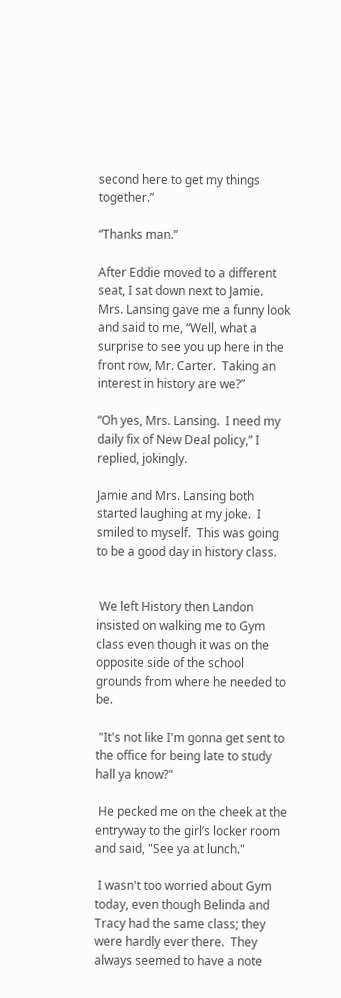second here to get my things together.”

“Thanks man.”

After Eddie moved to a different seat, I sat down next to Jamie.  Mrs. Lansing gave me a funny look and said to me, “Well, what a surprise to see you up here in the front row, Mr. Carter.  Taking an interest in history are we?”

“Oh yes, Mrs. Lansing.  I need my daily fix of New Deal policy,” I replied, jokingly.

Jamie and Mrs. Lansing both started laughing at my joke.  I smiled to myself.  This was going to be a good day in history class.


 We left History then Landon insisted on walking me to Gym class even though it was on the opposite side of the school grounds from where he needed to be.

 "It's not like I'm gonna get sent to the office for being late to study hall ya know?"

 He pecked me on the cheek at the entryway to the girl’s locker room and said, "See ya at lunch."

 I wasn't too worried about Gym today, even though Belinda and Tracy had the same class; they were hardly ever there.  They always seemed to have a note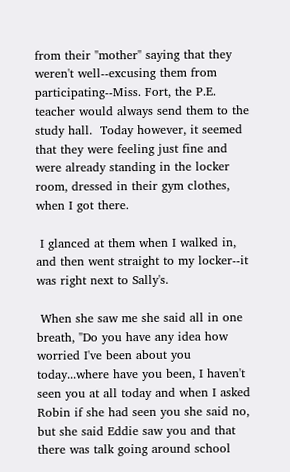from their "mother" saying that they weren't well--excusing them from participating--Miss. Fort, the P.E. teacher would always send them to the study hall.  Today however, it seemed that they were feeling just fine and were already standing in the locker room, dressed in their gym clothes, when I got there.

 I glanced at them when I walked in, and then went straight to my locker--it was right next to Sally's.

 When she saw me she said all in one breath, "Do you have any idea how worried I've been about you today...where have you been, I haven't seen you at all today and when I asked Robin if she had seen you she said no, but she said Eddie saw you and that there was talk going around school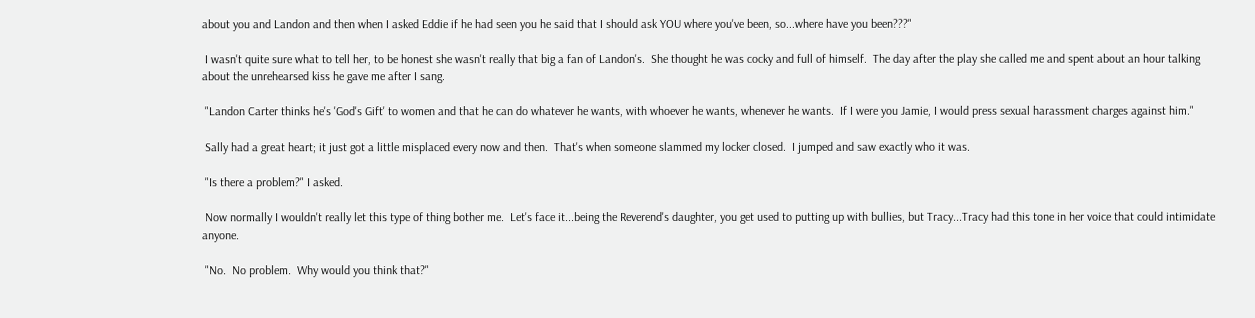about you and Landon and then when I asked Eddie if he had seen you he said that I should ask YOU where you've been, so...where have you been???"

 I wasn't quite sure what to tell her, to be honest she wasn't really that big a fan of Landon's.  She thought he was cocky and full of himself.  The day after the play she called me and spent about an hour talking about the unrehearsed kiss he gave me after I sang.

 "Landon Carter thinks he's 'God's Gift' to women and that he can do whatever he wants, with whoever he wants, whenever he wants.  If I were you Jamie, I would press sexual harassment charges against him."

 Sally had a great heart; it just got a little misplaced every now and then.  That's when someone slammed my locker closed.  I jumped and saw exactly who it was.

 "Is there a problem?" I asked.

 Now normally I wouldn't really let this type of thing bother me.  Let's face it...being the Reverend's daughter, you get used to putting up with bullies, but Tracy...Tracy had this tone in her voice that could intimidate anyone.

 "No.  No problem.  Why would you think that?"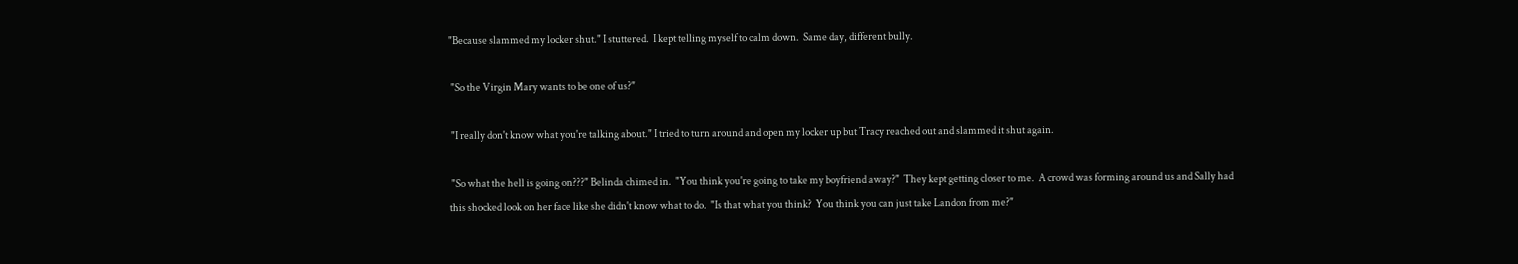"Because slammed my locker shut." I stuttered.  I kept telling myself to calm down.  Same day, different bully.

 "So the Virgin Mary wants to be one of us?"

 "I really don't know what you're talking about." I tried to turn around and open my locker up but Tracy reached out and slammed it shut again.

 "So what the hell is going on???" Belinda chimed in.  "You think you're going to take my boyfriend away?"  They kept getting closer to me.  A crowd was forming around us and Sally had this shocked look on her face like she didn't know what to do.  "Is that what you think?  You think you can just take Landon from me?"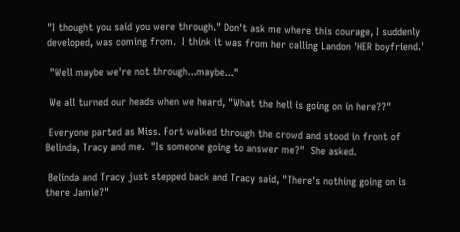"I thought you said you were through." Don't ask me where this courage, I suddenly developed, was coming from.  I think it was from her calling Landon 'HER boyfriend.'

 "Well maybe we're not through...maybe..."

 We all turned our heads when we heard, "What the hell is going on in here??"

 Everyone parted as Miss. Fort walked through the crowd and stood in front of Belinda, Tracy and me.  "Is someone going to answer me?"  She asked.

 Belinda and Tracy just stepped back and Tracy said, "There's nothing going on is there Jamie?"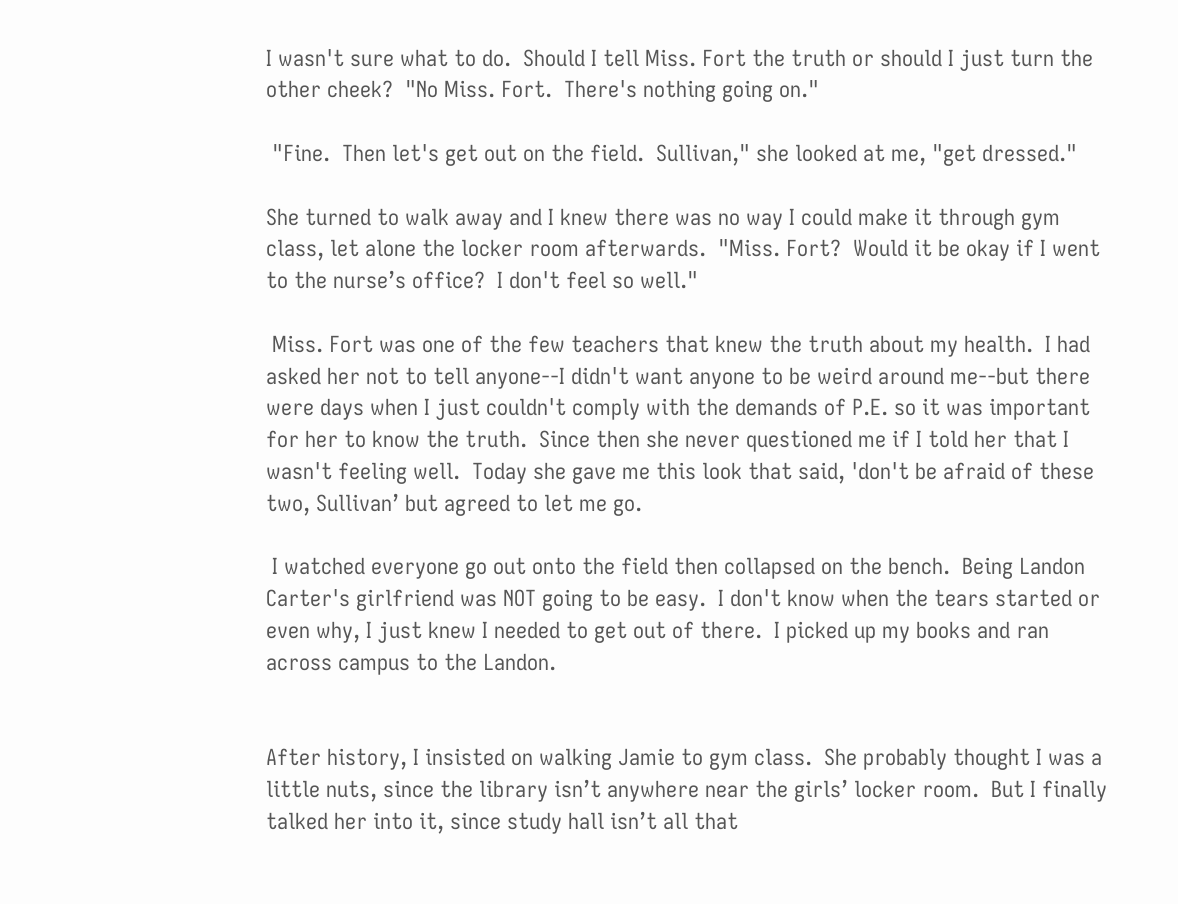I wasn't sure what to do.  Should I tell Miss. Fort the truth or should I just turn the other cheek?  "No Miss. Fort.  There's nothing going on."

 "Fine.  Then let's get out on the field.  Sullivan," she looked at me, "get dressed."

She turned to walk away and I knew there was no way I could make it through gym class, let alone the locker room afterwards.  "Miss. Fort?  Would it be okay if I went to the nurse’s office?  I don't feel so well."

 Miss. Fort was one of the few teachers that knew the truth about my health.  I had asked her not to tell anyone--I didn't want anyone to be weird around me--but there were days when I just couldn't comply with the demands of P.E. so it was important for her to know the truth.  Since then she never questioned me if I told her that I wasn't feeling well.  Today she gave me this look that said, 'don't be afraid of these two, Sullivan’ but agreed to let me go.

 I watched everyone go out onto the field then collapsed on the bench.  Being Landon Carter's girlfriend was NOT going to be easy.  I don't know when the tears started or even why, I just knew I needed to get out of there.  I picked up my books and ran across campus to the Landon.


After history, I insisted on walking Jamie to gym class.  She probably thought I was a little nuts, since the library isn’t anywhere near the girls’ locker room.  But I finally talked her into it, since study hall isn’t all that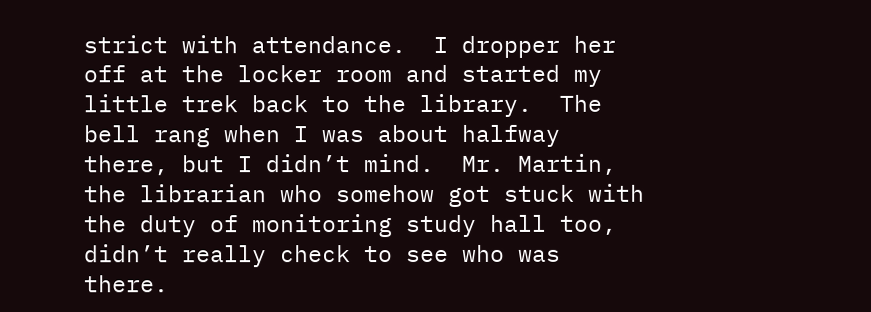strict with attendance.  I dropper her off at the locker room and started my little trek back to the library.  The bell rang when I was about halfway there, but I didn’t mind.  Mr. Martin, the librarian who somehow got stuck with the duty of monitoring study hall too, didn’t really check to see who was there.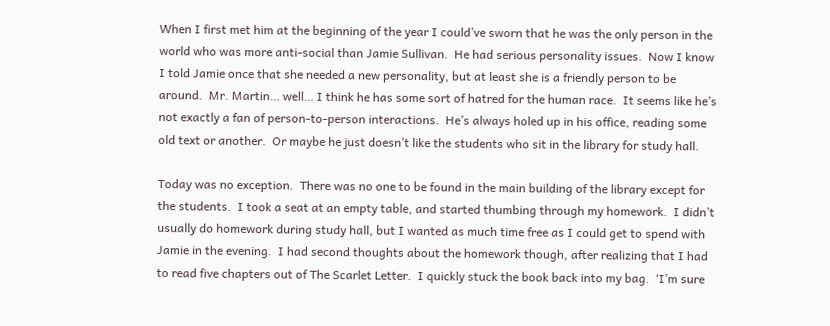When I first met him at the beginning of the year I could’ve sworn that he was the only person in the world who was more anti-social than Jamie Sullivan.  He had serious personality issues.  Now I know I told Jamie once that she needed a new personality, but at least she is a friendly person to be around.  Mr. Martin… well… I think he has some sort of hatred for the human race.  It seems like he’s not exactly a fan of person-to-person interactions.  He’s always holed up in his office, reading some old text or another.  Or maybe he just doesn’t like the students who sit in the library for study hall.

Today was no exception.  There was no one to be found in the main building of the library except for the students.  I took a seat at an empty table, and started thumbing through my homework.  I didn’t usually do homework during study hall, but I wanted as much time free as I could get to spend with Jamie in the evening.  I had second thoughts about the homework though, after realizing that I had to read five chapters out of The Scarlet Letter.  I quickly stuck the book back into my bag.  ‘I’m sure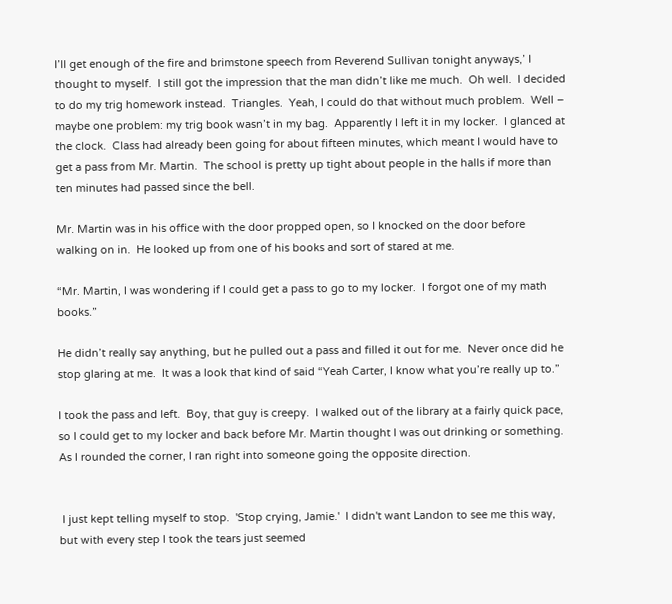I’ll get enough of the fire and brimstone speech from Reverend Sullivan tonight anyways,’ I thought to myself.  I still got the impression that the man didn’t like me much.  Oh well.  I decided to do my trig homework instead.  Triangles.  Yeah, I could do that without much problem.  Well – maybe one problem: my trig book wasn’t in my bag.  Apparently I left it in my locker.  I glanced at the clock.  Class had already been going for about fifteen minutes, which meant I would have to get a pass from Mr. Martin.  The school is pretty up tight about people in the halls if more than ten minutes had passed since the bell.

Mr. Martin was in his office with the door propped open, so I knocked on the door before walking on in.  He looked up from one of his books and sort of stared at me.

“Mr. Martin, I was wondering if I could get a pass to go to my locker.  I forgot one of my math books.”

He didn’t really say anything, but he pulled out a pass and filled it out for me.  Never once did he stop glaring at me.  It was a look that kind of said “Yeah Carter, I know what you’re really up to.”

I took the pass and left.  Boy, that guy is creepy.  I walked out of the library at a fairly quick pace, so I could get to my locker and back before Mr. Martin thought I was out drinking or something.  As I rounded the corner, I ran right into someone going the opposite direction.


 I just kept telling myself to stop.  'Stop crying, Jamie.'  I didn't want Landon to see me this way, but with every step I took the tears just seemed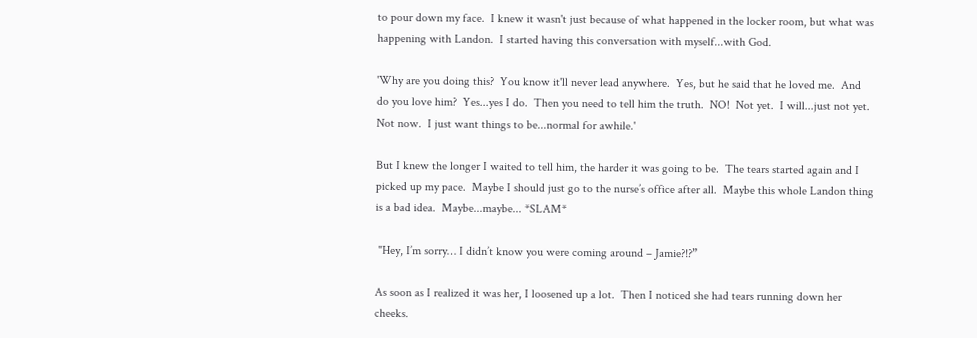to pour down my face.  I knew it wasn't just because of what happened in the locker room, but what was happening with Landon.  I started having this conversation with myself...with God.

'Why are you doing this?  You know it'll never lead anywhere.  Yes, but he said that he loved me.  And do you love him?  Yes...yes I do.  Then you need to tell him the truth.  NO!  Not yet.  I will...just not yet.  Not now.  I just want things to be...normal for awhile.'

But I knew the longer I waited to tell him, the harder it was going to be.  The tears started again and I picked up my pace.  Maybe I should just go to the nurse’s office after all.  Maybe this whole Landon thing is a bad idea.  Maybe...maybe... *SLAM*

 "Hey, I’m sorry… I didn’t know you were coming around – Jamie?!?”

As soon as I realized it was her, I loosened up a lot.  Then I noticed she had tears running down her cheeks.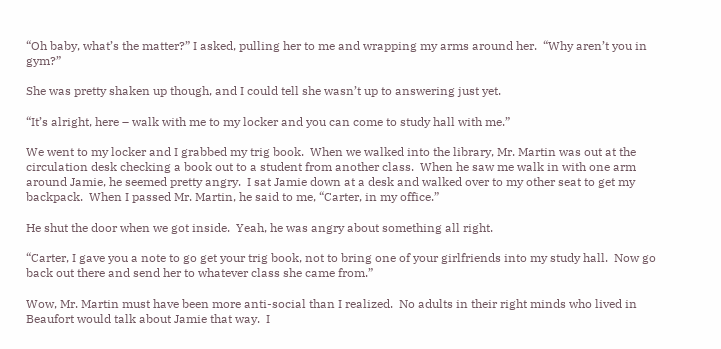“Oh baby, what’s the matter?” I asked, pulling her to me and wrapping my arms around her.  “Why aren’t you in gym?”

She was pretty shaken up though, and I could tell she wasn’t up to answering just yet.

“It’s alright, here – walk with me to my locker and you can come to study hall with me.”

We went to my locker and I grabbed my trig book.  When we walked into the library, Mr. Martin was out at the circulation desk checking a book out to a student from another class.  When he saw me walk in with one arm around Jamie, he seemed pretty angry.  I sat Jamie down at a desk and walked over to my other seat to get my backpack.  When I passed Mr. Martin, he said to me, “Carter, in my office.”

He shut the door when we got inside.  Yeah, he was angry about something all right.

“Carter, I gave you a note to go get your trig book, not to bring one of your girlfriends into my study hall.  Now go back out there and send her to whatever class she came from.”

Wow, Mr. Martin must have been more anti-social than I realized.  No adults in their right minds who lived in Beaufort would talk about Jamie that way.  I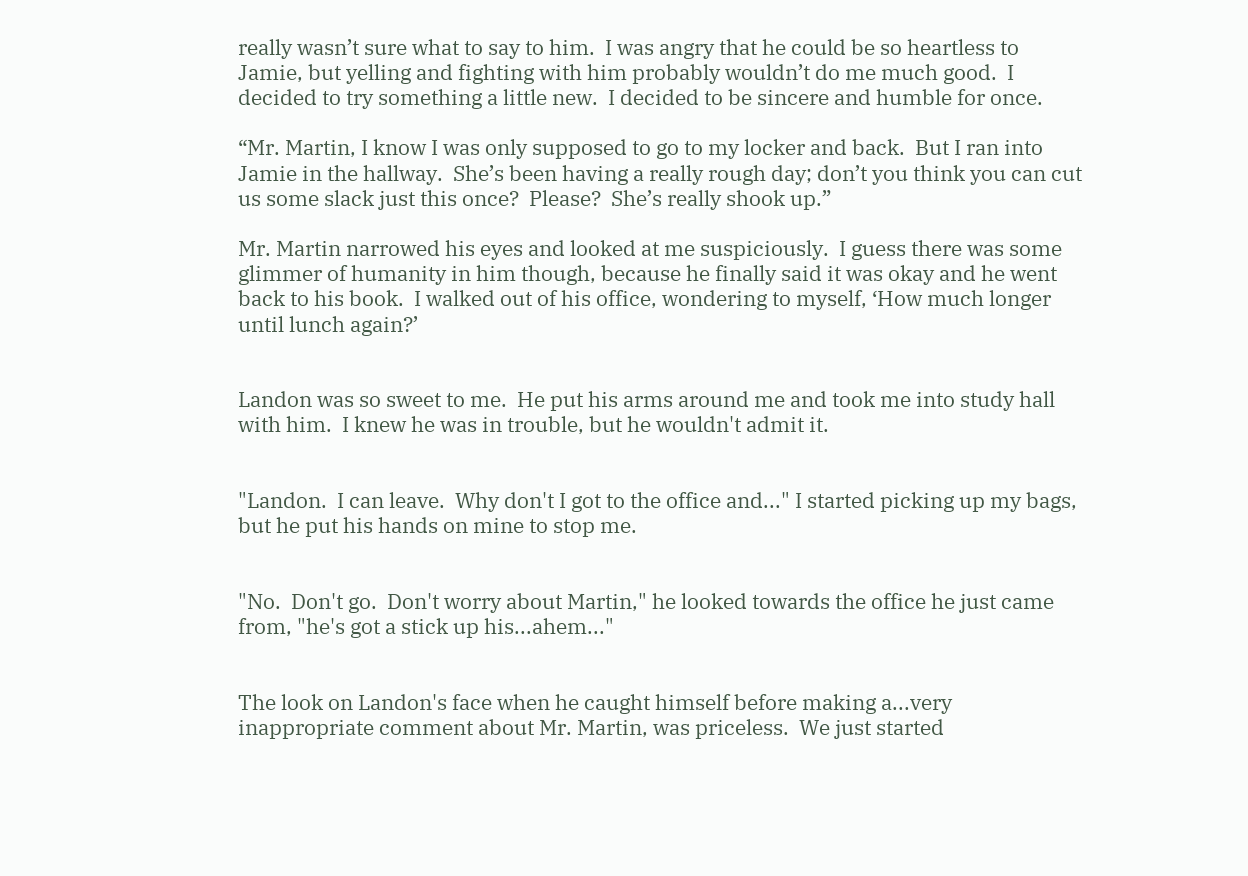really wasn’t sure what to say to him.  I was angry that he could be so heartless to Jamie, but yelling and fighting with him probably wouldn’t do me much good.  I decided to try something a little new.  I decided to be sincere and humble for once.

“Mr. Martin, I know I was only supposed to go to my locker and back.  But I ran into Jamie in the hallway.  She’s been having a really rough day; don’t you think you can cut us some slack just this once?  Please?  She’s really shook up.”

Mr. Martin narrowed his eyes and looked at me suspiciously.  I guess there was some glimmer of humanity in him though, because he finally said it was okay and he went back to his book.  I walked out of his office, wondering to myself, ‘How much longer until lunch again?’


Landon was so sweet to me.  He put his arms around me and took me into study hall with him.  I knew he was in trouble, but he wouldn't admit it.


"Landon.  I can leave.  Why don't I got to the office and..." I started picking up my bags, but he put his hands on mine to stop me.


"No.  Don't go.  Don't worry about Martin," he looked towards the office he just came from, "he's got a stick up his...ahem..."


The look on Landon's face when he caught himself before making a...very inappropriate comment about Mr. Martin, was priceless.  We just started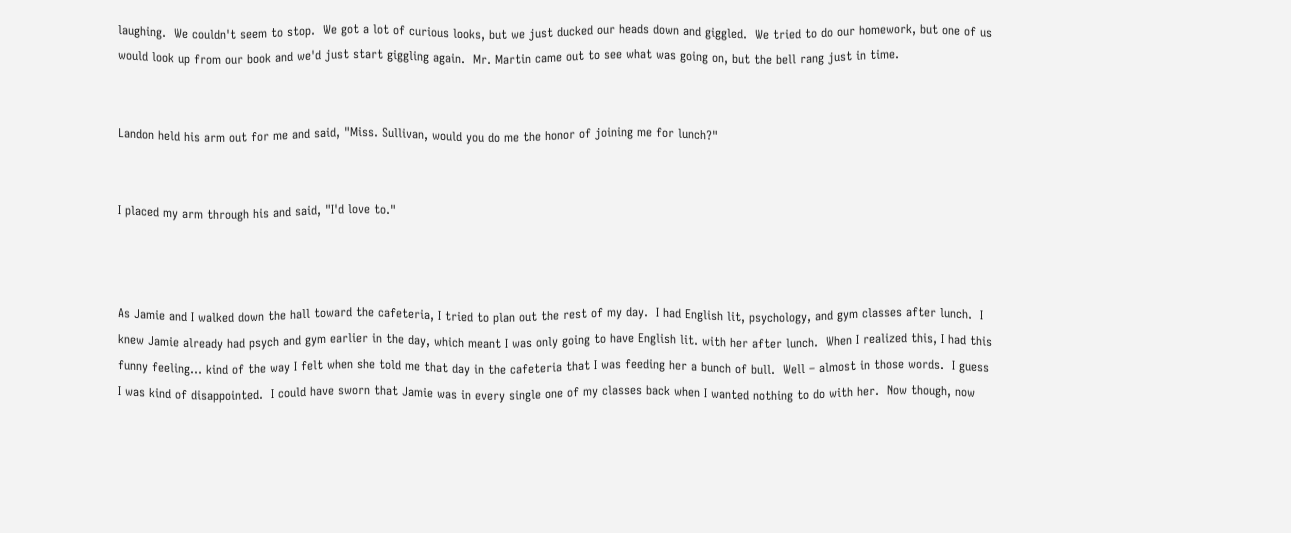laughing.  We couldn't seem to stop.  We got a lot of curious looks, but we just ducked our heads down and giggled.  We tried to do our homework, but one of us would look up from our book and we'd just start giggling again.  Mr. Martin came out to see what was going on, but the bell rang just in time.


Landon held his arm out for me and said, "Miss. Sullivan, would you do me the honor of joining me for lunch?"


I placed my arm through his and said, "I'd love to."



As Jamie and I walked down the hall toward the cafeteria, I tried to plan out the rest of my day.  I had English lit, psychology, and gym classes after lunch.  I knew Jamie already had psych and gym earlier in the day, which meant I was only going to have English lit. with her after lunch.  When I realized this, I had this funny feeling… kind of the way I felt when she told me that day in the cafeteria that I was feeding her a bunch of bull.  Well – almost in those words.  I guess I was kind of disappointed.  I could have sworn that Jamie was in every single one of my classes back when I wanted nothing to do with her.  Now though, now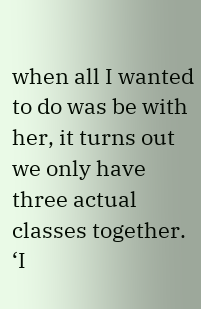when all I wanted to do was be with her, it turns out we only have three actual classes together.   ‘I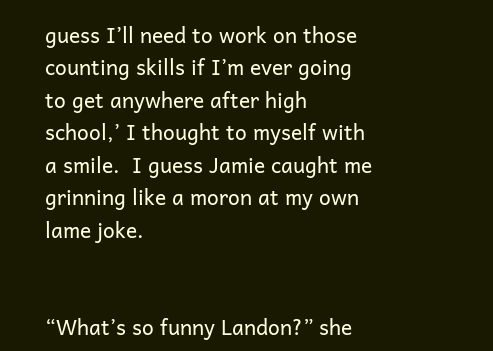guess I’ll need to work on those counting skills if I’m ever going to get anywhere after high school,’ I thought to myself with a smile.  I guess Jamie caught me grinning like a moron at my own lame joke.


“What’s so funny Landon?” she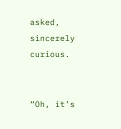asked, sincerely curious.


“Oh, it’s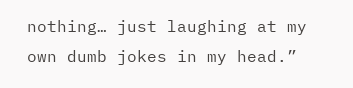nothing… just laughing at my own dumb jokes in my head.”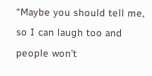“Maybe you should tell me, so I can laugh too and people won’t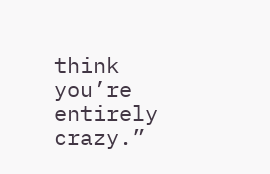think you’re entirely crazy.”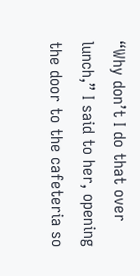“Why don’t I do that over lunch,” I said to her, opening the door to the cafeteria so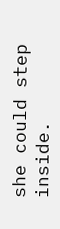she could step inside.